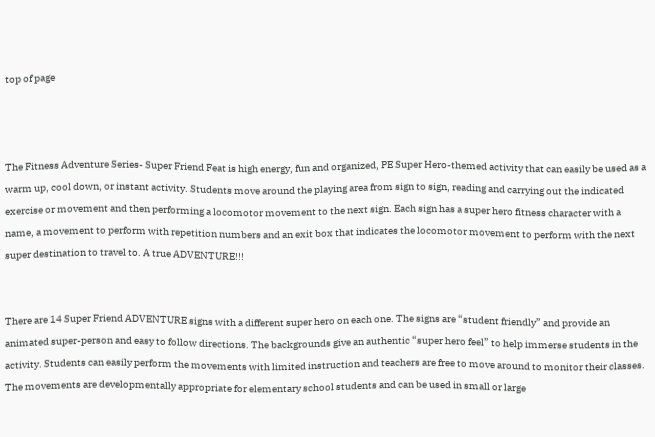top of page



The Fitness Adventure Series- Super Friend Feat is high energy, fun and organized, PE Super Hero-themed activity that can easily be used as a warm up, cool down, or instant activity. Students move around the playing area from sign to sign, reading and carrying out the indicated exercise or movement and then performing a locomotor movement to the next sign. Each sign has a super hero fitness character with a name, a movement to perform with repetition numbers and an exit box that indicates the locomotor movement to perform with the next super destination to travel to. A true ADVENTURE!!!


There are 14 Super Friend ADVENTURE signs with a different super hero on each one. The signs are “student friendly” and provide an animated super-person and easy to follow directions. The backgrounds give an authentic “super hero feel” to help immerse students in the activity. Students can easily perform the movements with limited instruction and teachers are free to move around to monitor their classes. The movements are developmentally appropriate for elementary school students and can be used in small or large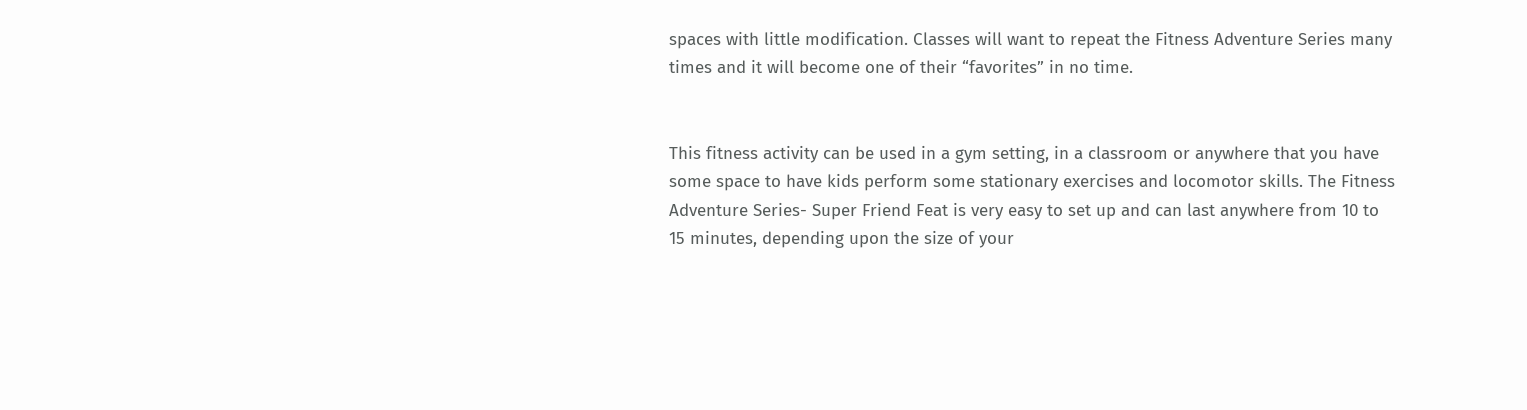spaces with little modification. Classes will want to repeat the Fitness Adventure Series many times and it will become one of their “favorites” in no time.


This fitness activity can be used in a gym setting, in a classroom or anywhere that you have some space to have kids perform some stationary exercises and locomotor skills. The Fitness Adventure Series- Super Friend Feat is very easy to set up and can last anywhere from 10 to 15 minutes, depending upon the size of your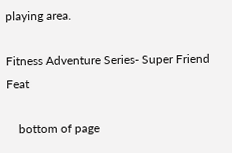playing area.

Fitness Adventure Series- Super Friend Feat

    bottom of page